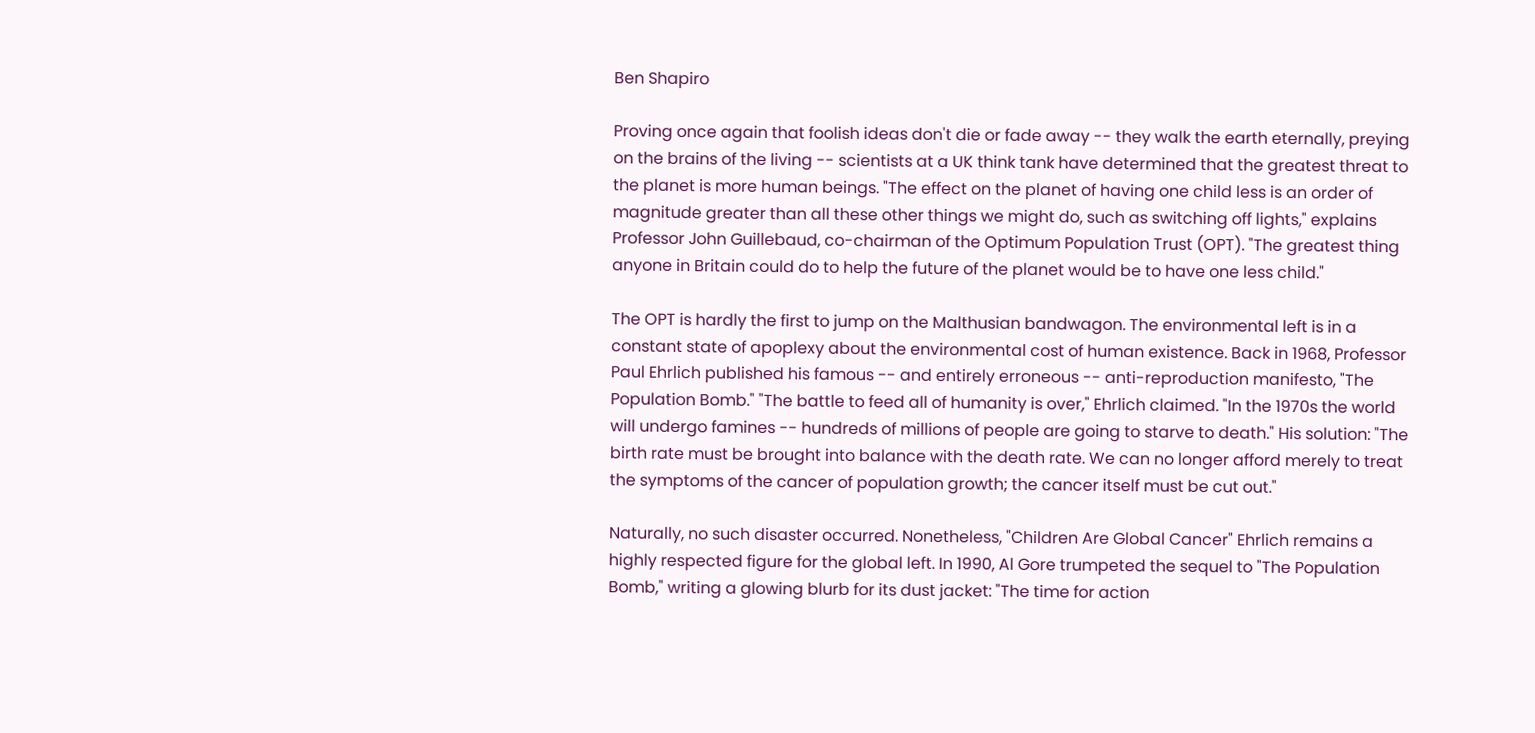Ben Shapiro

Proving once again that foolish ideas don't die or fade away -- they walk the earth eternally, preying on the brains of the living -- scientists at a UK think tank have determined that the greatest threat to the planet is more human beings. "The effect on the planet of having one child less is an order of magnitude greater than all these other things we might do, such as switching off lights," explains Professor John Guillebaud, co-chairman of the Optimum Population Trust (OPT). "The greatest thing anyone in Britain could do to help the future of the planet would be to have one less child."

The OPT is hardly the first to jump on the Malthusian bandwagon. The environmental left is in a constant state of apoplexy about the environmental cost of human existence. Back in 1968, Professor Paul Ehrlich published his famous -- and entirely erroneous -- anti-reproduction manifesto, "The Population Bomb." "The battle to feed all of humanity is over," Ehrlich claimed. "In the 1970s the world will undergo famines -- hundreds of millions of people are going to starve to death." His solution: "The birth rate must be brought into balance with the death rate. We can no longer afford merely to treat the symptoms of the cancer of population growth; the cancer itself must be cut out."

Naturally, no such disaster occurred. Nonetheless, "Children Are Global Cancer" Ehrlich remains a highly respected figure for the global left. In 1990, Al Gore trumpeted the sequel to "The Population Bomb," writing a glowing blurb for its dust jacket: "The time for action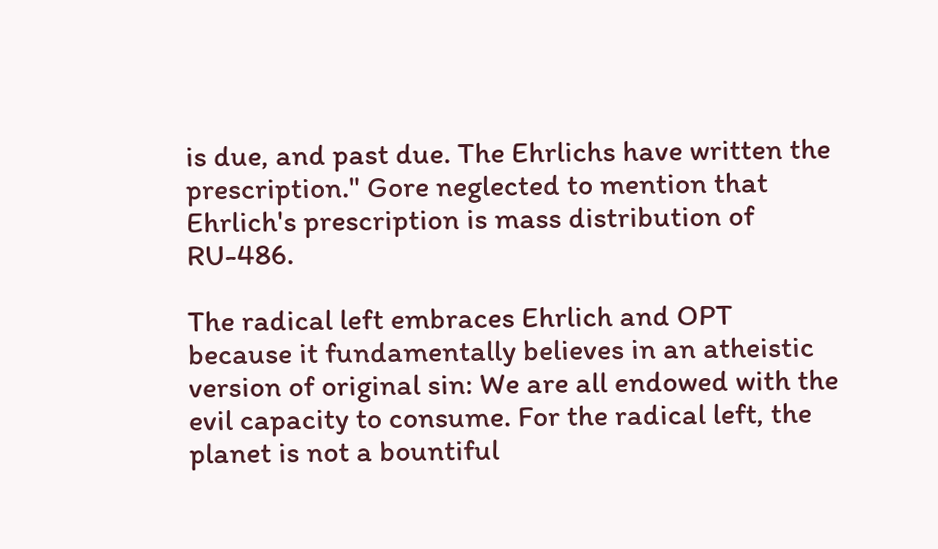is due, and past due. The Ehrlichs have written the prescription." Gore neglected to mention that Ehrlich's prescription is mass distribution of RU-486.

The radical left embraces Ehrlich and OPT because it fundamentally believes in an atheistic version of original sin: We are all endowed with the evil capacity to consume. For the radical left, the planet is not a bountiful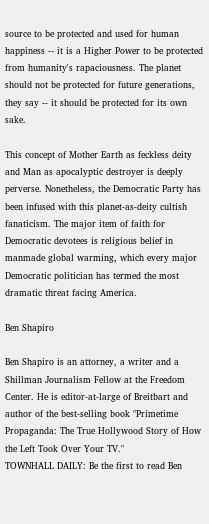source to be protected and used for human happiness -- it is a Higher Power to be protected from humanity's rapaciousness. The planet should not be protected for future generations, they say -- it should be protected for its own sake.

This concept of Mother Earth as feckless deity and Man as apocalyptic destroyer is deeply perverse. Nonetheless, the Democratic Party has been infused with this planet-as-deity cultish fanaticism. The major item of faith for Democratic devotees is religious belief in manmade global warming, which every major Democratic politician has termed the most dramatic threat facing America.

Ben Shapiro

Ben Shapiro is an attorney, a writer and a Shillman Journalism Fellow at the Freedom Center. He is editor-at-large of Breitbart and author of the best-selling book "Primetime Propaganda: The True Hollywood Story of How the Left Took Over Your TV."
TOWNHALL DAILY: Be the first to read Ben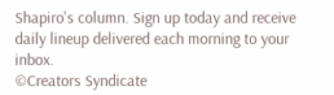Shapiro's column. Sign up today and receive daily lineup delivered each morning to your inbox.
©Creators Syndicate